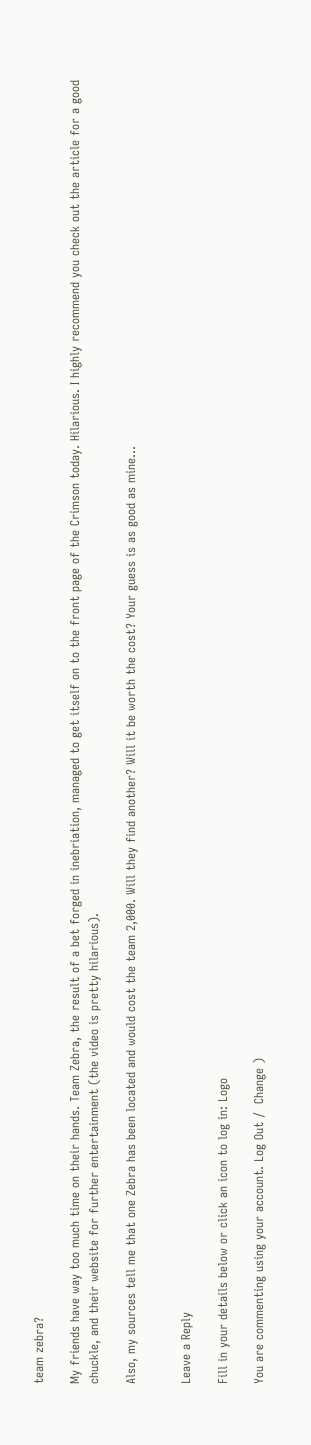team zebra?

My friends have way too much time on their hands. Team Zebra, the result of a bet forged in inebriation, managed to get itself on to the front page of the Crimson today. Hilarious. I highly recommend you check out the article for a good chuckle, and their website for further entertainment (the video is pretty hilarious).

Also, my sources tell me that one Zebra has been located and would cost the team 2,000. Will they find another? Will it be worth the cost? Your guess is as good as mine…


Leave a Reply

Fill in your details below or click an icon to log in: Logo

You are commenting using your account. Log Out /  Change )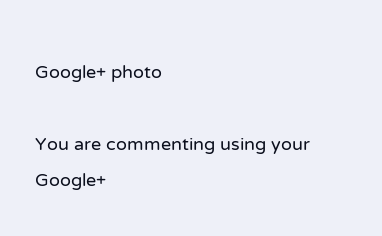Google+ photo

You are commenting using your Google+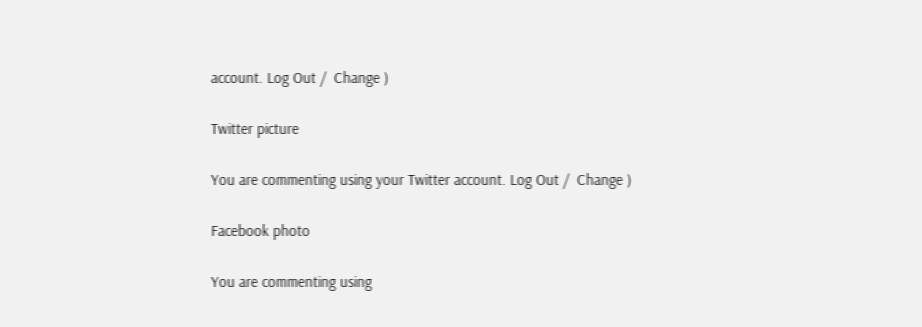account. Log Out /  Change )

Twitter picture

You are commenting using your Twitter account. Log Out /  Change )

Facebook photo

You are commenting using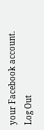your Facebook account. Log Out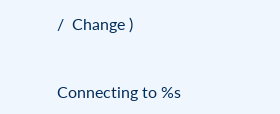/  Change )


Connecting to %s